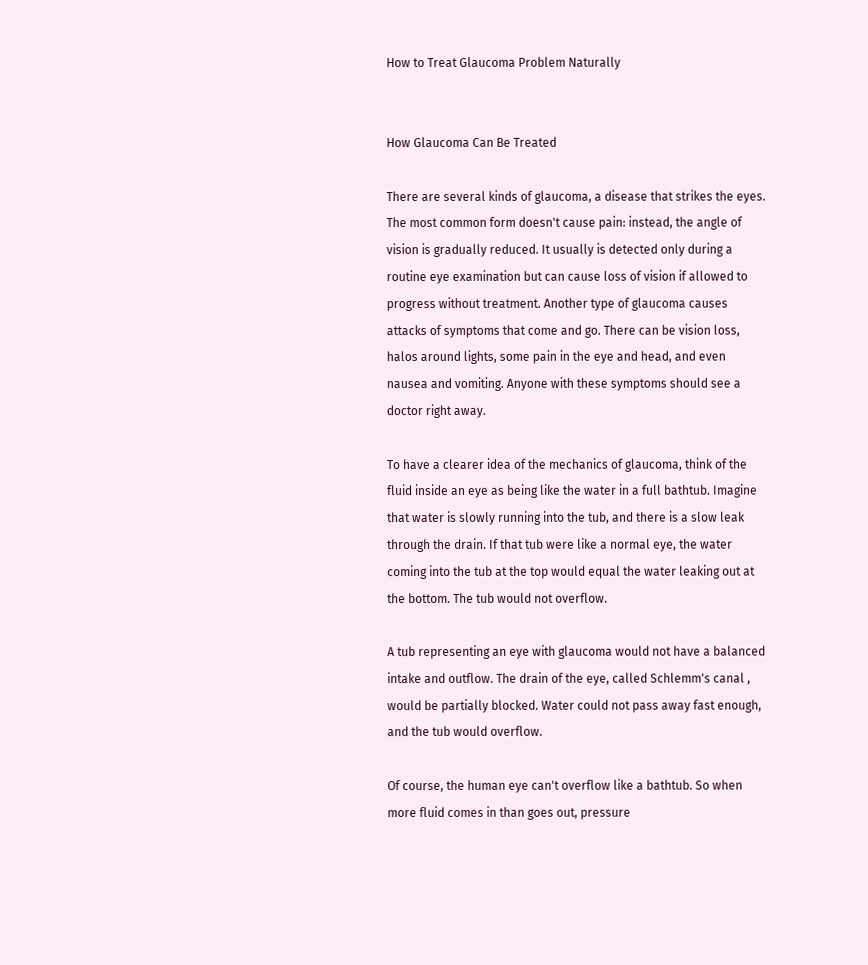How to Treat Glaucoma Problem Naturally


How Glaucoma Can Be Treated

There are several kinds of glaucoma, a disease that strikes the eyes. The most common form doesn't cause pain: instead, the angle of vision is gradually reduced. It usually is detected only during a routine eye examination but can cause loss of vision if allowed to progress without treatment. Another type of glaucoma causes attacks of symptoms that come and go. There can be vision loss, halos around lights, some pain in the eye and head, and even nausea and vomiting. Anyone with these symptoms should see a doctor right away.

To have a clearer idea of the mechanics of glaucoma, think of the fluid inside an eye as being like the water in a full bathtub. Imagine that water is slowly running into the tub, and there is a slow leak through the drain. If that tub were like a normal eye, the water coming into the tub at the top would equal the water leaking out at the bottom. The tub would not overflow.

A tub representing an eye with glaucoma would not have a balanced intake and outflow. The drain of the eye, called Schlemm's canal , would be partially blocked. Water could not pass away fast enough, and the tub would overflow.

Of course, the human eye can't overflow like a bathtub. So when more fluid comes in than goes out, pressure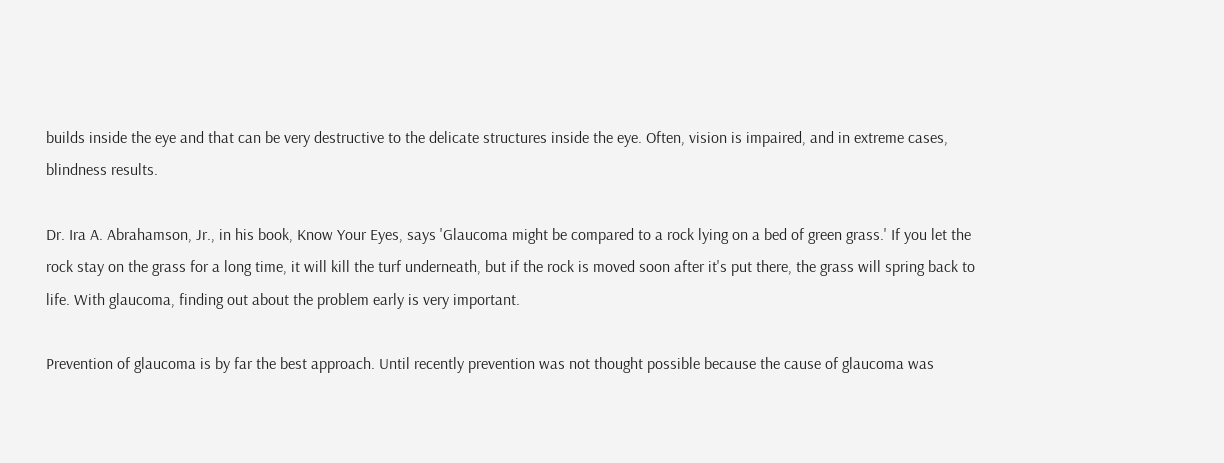builds inside the eye and that can be very destructive to the delicate structures inside the eye. Often, vision is impaired, and in extreme cases, blindness results.

Dr. Ira A. Abrahamson, Jr., in his book, Know Your Eyes, says 'Glaucoma might be compared to a rock lying on a bed of green grass.' If you let the rock stay on the grass for a long time, it will kill the turf underneath, but if the rock is moved soon after it's put there, the grass will spring back to life. With glaucoma, finding out about the problem early is very important.

Prevention of glaucoma is by far the best approach. Until recently prevention was not thought possible because the cause of glaucoma was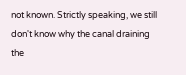not known. Strictly speaking, we still don't know why the canal draining the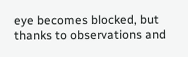eye becomes blocked, but thanks to observations and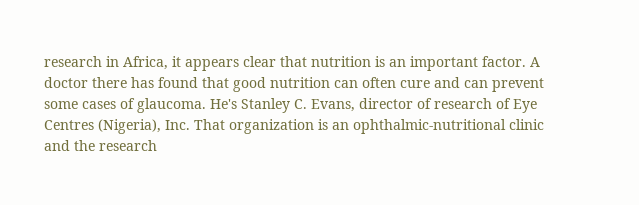research in Africa, it appears clear that nutrition is an important factor. A doctor there has found that good nutrition can often cure and can prevent some cases of glaucoma. He's Stanley C. Evans, director of research of Eye Centres (Nigeria), Inc. That organization is an ophthalmic-nutritional clinic and the research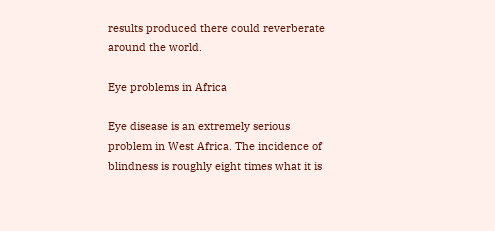results produced there could reverberate around the world.

Eye problems in Africa

Eye disease is an extremely serious problem in West Africa. The incidence of blindness is roughly eight times what it is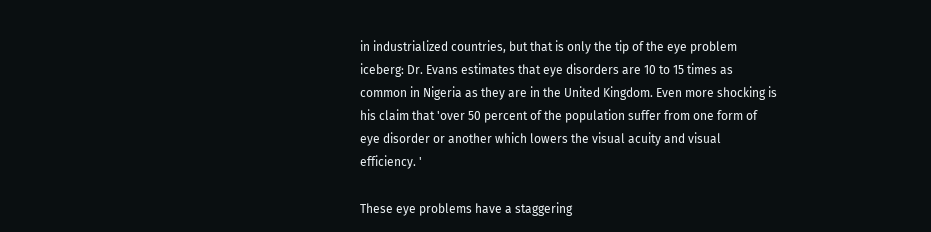in industrialized countries, but that is only the tip of the eye problem iceberg: Dr. Evans estimates that eye disorders are 10 to 15 times as common in Nigeria as they are in the United Kingdom. Even more shocking is his claim that 'over 50 percent of the population suffer from one form of eye disorder or another which lowers the visual acuity and visual efficiency. '

These eye problems have a staggering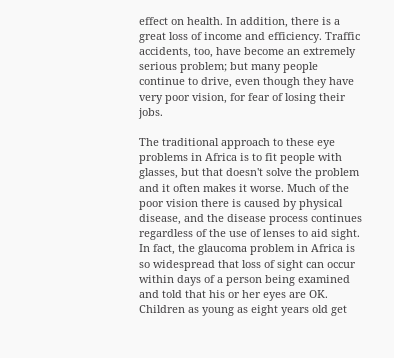effect on health. In addition, there is a great loss of income and efficiency. Traffic accidents, too, have become an extremely serious problem; but many people continue to drive, even though they have very poor vision, for fear of losing their jobs.

The traditional approach to these eye problems in Africa is to fit people with glasses, but that doesn't solve the problem and it often makes it worse. Much of the poor vision there is caused by physical disease, and the disease process continues regardless of the use of lenses to aid sight. In fact, the glaucoma problem in Africa is so widespread that loss of sight can occur within days of a person being examined and told that his or her eyes are OK. Children as young as eight years old get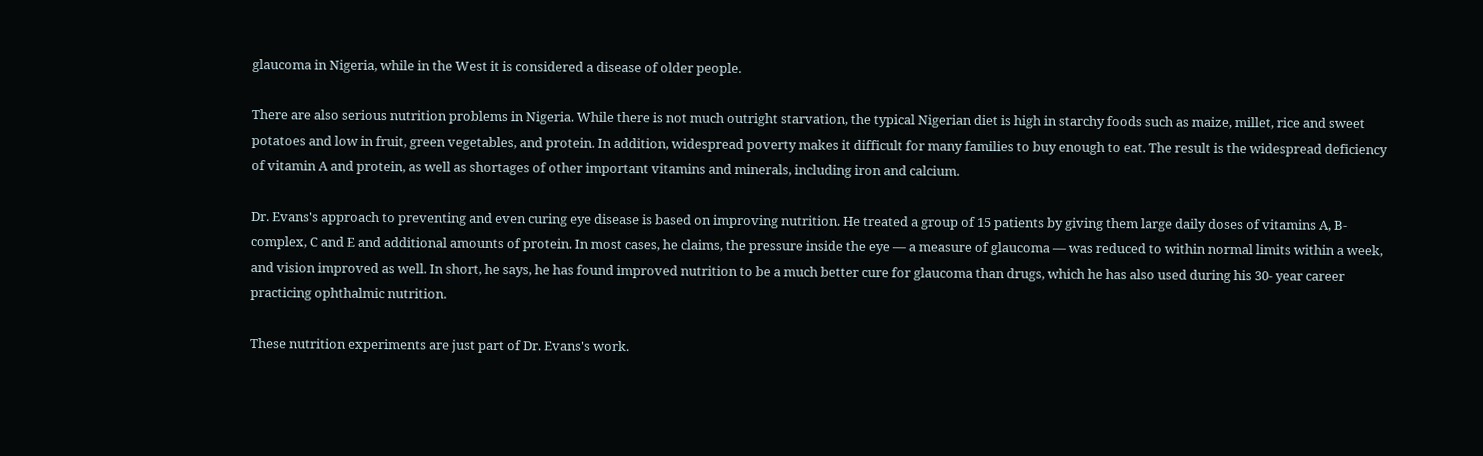glaucoma in Nigeria, while in the West it is considered a disease of older people.

There are also serious nutrition problems in Nigeria. While there is not much outright starvation, the typical Nigerian diet is high in starchy foods such as maize, millet, rice and sweet potatoes and low in fruit, green vegetables, and protein. In addition, widespread poverty makes it difficult for many families to buy enough to eat. The result is the widespread deficiency of vitamin A and protein, as well as shortages of other important vitamins and minerals, including iron and calcium.

Dr. Evans's approach to preventing and even curing eye disease is based on improving nutrition. He treated a group of 15 patients by giving them large daily doses of vitamins A, B-complex, C and E and additional amounts of protein. In most cases, he claims, the pressure inside the eye — a measure of glaucoma — was reduced to within normal limits within a week, and vision improved as well. In short, he says, he has found improved nutrition to be a much better cure for glaucoma than drugs, which he has also used during his 30- year career practicing ophthalmic nutrition.

These nutrition experiments are just part of Dr. Evans's work.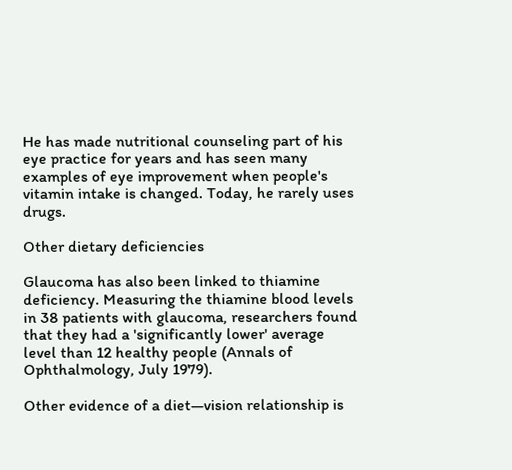He has made nutritional counseling part of his eye practice for years and has seen many examples of eye improvement when people's vitamin intake is changed. Today, he rarely uses drugs.

Other dietary deficiencies

Glaucoma has also been linked to thiamine deficiency. Measuring the thiamine blood levels in 38 patients with glaucoma, researchers found that they had a 'significantly lower' average level than 12 healthy people (Annals of Ophthalmology, July 1979).

Other evidence of a diet—vision relationship is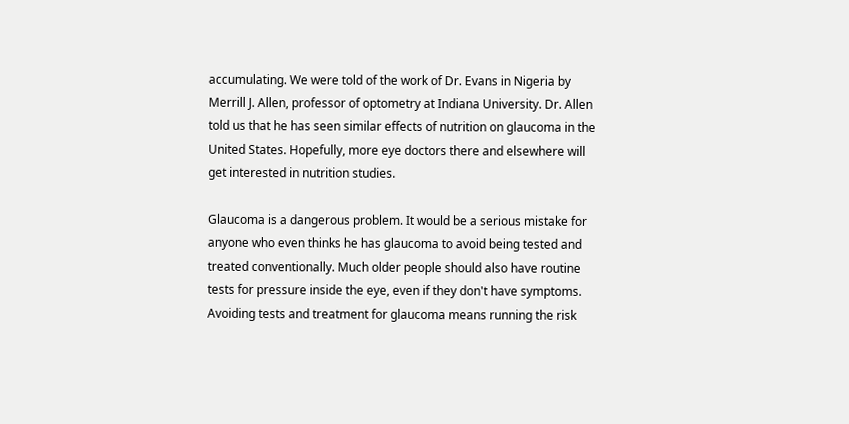accumulating. We were told of the work of Dr. Evans in Nigeria by Merrill J. Allen, professor of optometry at Indiana University. Dr. Allen told us that he has seen similar effects of nutrition on glaucoma in the United States. Hopefully, more eye doctors there and elsewhere will get interested in nutrition studies.

Glaucoma is a dangerous problem. It would be a serious mistake for anyone who even thinks he has glaucoma to avoid being tested and treated conventionally. Much older people should also have routine tests for pressure inside the eye, even if they don't have symptoms. Avoiding tests and treatment for glaucoma means running the risk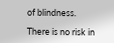of blindness.

There is no risk in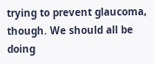trying to prevent glaucoma, though. We should all be doing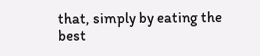that, simply by eating the best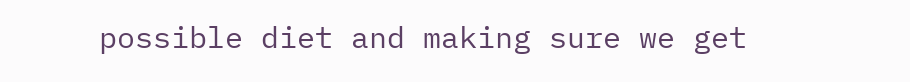possible diet and making sure we get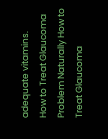adequate vitamins.
How to Treat Glaucoma Problem Naturally How to Treat Glaucoma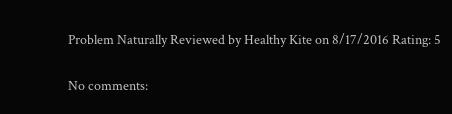Problem Naturally Reviewed by Healthy Kite on 8/17/2016 Rating: 5

No comments: